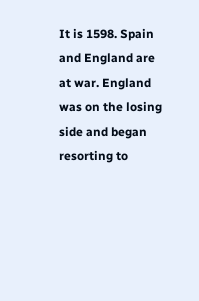It is 1598. Spain and England are at war. England was on the losing side and began resorting to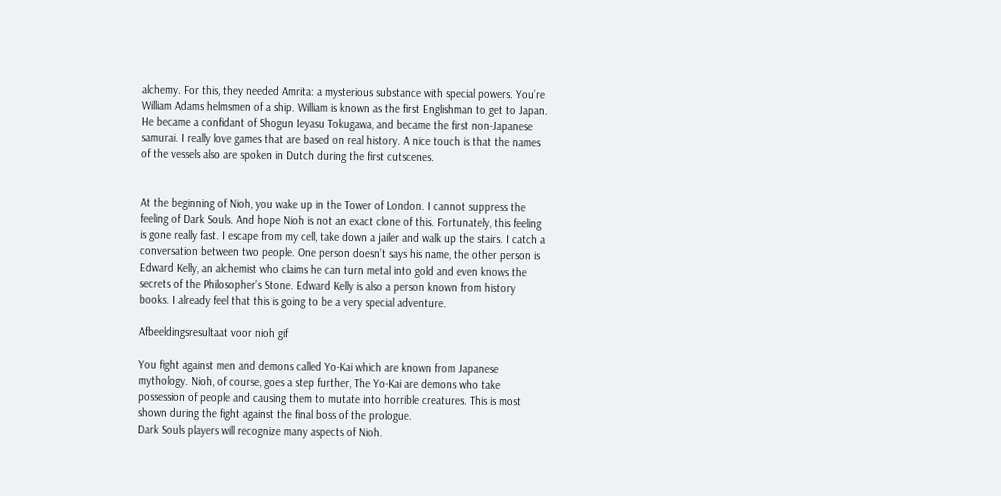alchemy. For this, they needed Amrita: a mysterious substance with special powers. You’re William Adams helmsmen of a ship. William is known as the first Englishman to get to Japan. He became a confidant of Shogun Ieyasu Tokugawa, and became the first non-Japanese samurai. I really love games that are based on real history. A nice touch is that the names of the vessels also are spoken in Dutch during the first cutscenes.


At the beginning of Nioh, you wake up in the Tower of London. I cannot suppress the feeling of Dark Souls. And hope Nioh is not an exact clone of this. Fortunately, this feeling is gone really fast. I escape from my cell, take down a jailer and walk up the stairs. I catch a conversation between two people. One person doesn’t says his name, the other person is Edward Kelly, an alchemist who claims he can turn metal into gold and even knows the secrets of the Philosopher’s Stone. Edward Kelly is also a person known from history books. I already feel that this is going to be a very special adventure.

Afbeeldingsresultaat voor nioh gif

You fight against men and demons called Yo-Kai which are known from Japanese mythology. Nioh, of course, goes a step further, The Yo-Kai are demons who take possession of people and causing them to mutate into horrible creatures. This is most shown during the fight against the final boss of the prologue.
Dark Souls players will recognize many aspects of Nioh.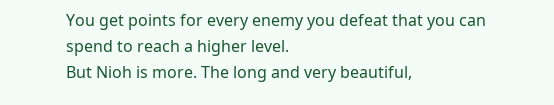You get points for every enemy you defeat that you can spend to reach a higher level.
But Nioh is more. The long and very beautiful,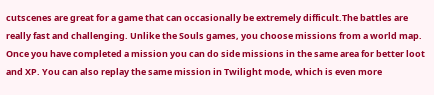cutscenes are great for a game that can occasionally be extremely difficult.The battles are really fast and challenging. Unlike the Souls games, you choose missions from a world map. Once you have completed a mission you can do side missions in the same area for better loot and XP. You can also replay the same mission in Twilight mode, which is even more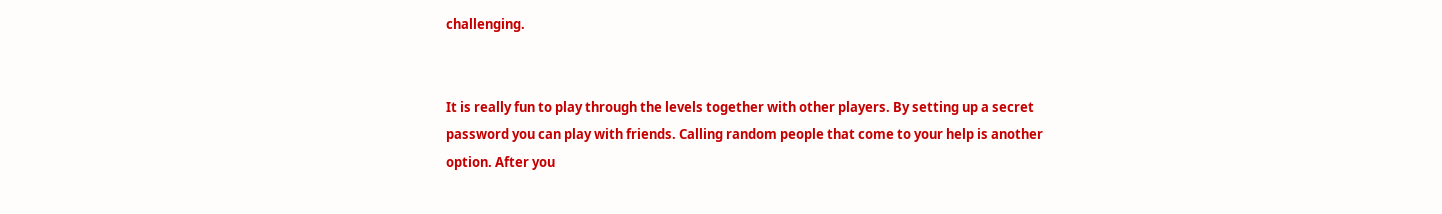challenging.


It is really fun to play through the levels together with other players. By setting up a secret password you can play with friends. Calling random people that come to your help is another option. After you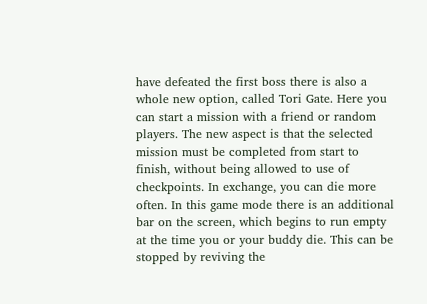have defeated the first boss there is also a whole new option, called Tori Gate. Here you can start a mission with a friend or random players. The new aspect is that the selected mission must be completed from start to finish, without being allowed to use of checkpoints. In exchange, you can die more often. In this game mode there is an additional bar on the screen, which begins to run empty at the time you or your buddy die. This can be stopped by reviving the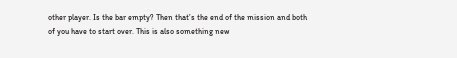other player. Is the bar empty? Then that’s the end of the mission and both of you have to start over. This is also something new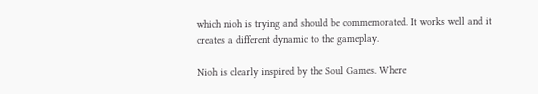which nioh is trying and should be commemorated. It works well and it creates a different dynamic to the gameplay.

Nioh is clearly inspired by the Soul Games. Where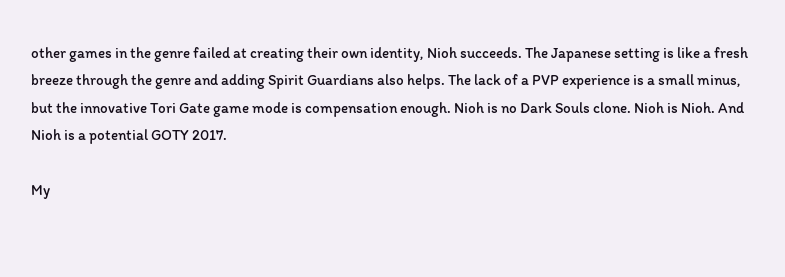other games in the genre failed at creating their own identity, Nioh succeeds. The Japanese setting is like a fresh breeze through the genre and adding Spirit Guardians also helps. The lack of a PVP experience is a small minus, but the innovative Tori Gate game mode is compensation enough. Nioh is no Dark Souls clone. Nioh is Nioh. And Nioh is a potential GOTY 2017.

My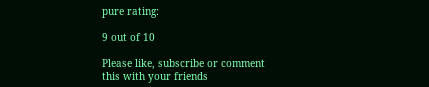pure rating:

9 out of 10

Please like, subscribe or comment this with your friends